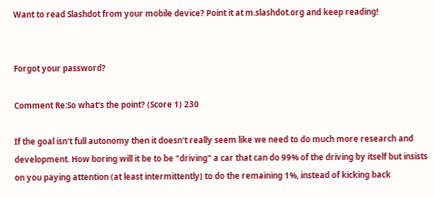Want to read Slashdot from your mobile device? Point it at m.slashdot.org and keep reading!


Forgot your password?

Comment Re:So what's the point? (Score 1) 230

If the goal isn't full autonomy then it doesn't really seem like we need to do much more research and development. How boring will it be to be "driving" a car that can do 99% of the driving by itself but insists on you paying attention (at least intermittently) to do the remaining 1%, instead of kicking back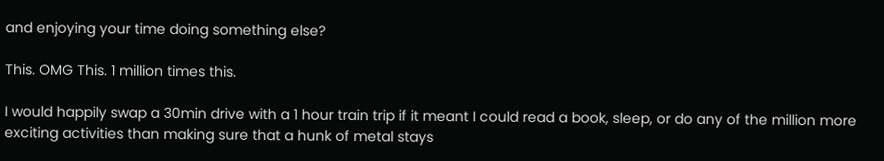and enjoying your time doing something else?

This. OMG This. 1 million times this.

I would happily swap a 30min drive with a 1 hour train trip if it meant I could read a book, sleep, or do any of the million more exciting activities than making sure that a hunk of metal stays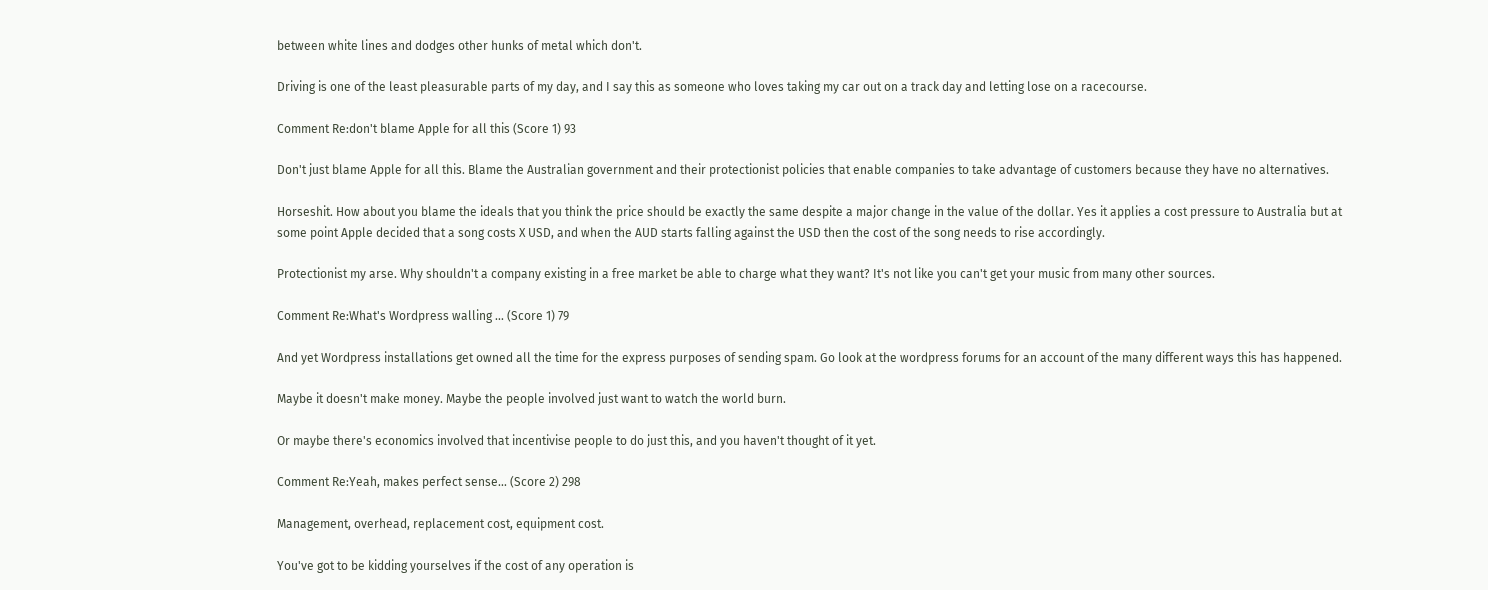between white lines and dodges other hunks of metal which don't.

Driving is one of the least pleasurable parts of my day, and I say this as someone who loves taking my car out on a track day and letting lose on a racecourse.

Comment Re:don't blame Apple for all this (Score 1) 93

Don't just blame Apple for all this. Blame the Australian government and their protectionist policies that enable companies to take advantage of customers because they have no alternatives.

Horseshit. How about you blame the ideals that you think the price should be exactly the same despite a major change in the value of the dollar. Yes it applies a cost pressure to Australia but at some point Apple decided that a song costs X USD, and when the AUD starts falling against the USD then the cost of the song needs to rise accordingly.

Protectionist my arse. Why shouldn't a company existing in a free market be able to charge what they want? It's not like you can't get your music from many other sources.

Comment Re:What's Wordpress walling ... (Score 1) 79

And yet Wordpress installations get owned all the time for the express purposes of sending spam. Go look at the wordpress forums for an account of the many different ways this has happened.

Maybe it doesn't make money. Maybe the people involved just want to watch the world burn.

Or maybe there's economics involved that incentivise people to do just this, and you haven't thought of it yet.

Comment Re:Yeah, makes perfect sense... (Score 2) 298

Management, overhead, replacement cost, equipment cost.

You've got to be kidding yourselves if the cost of any operation is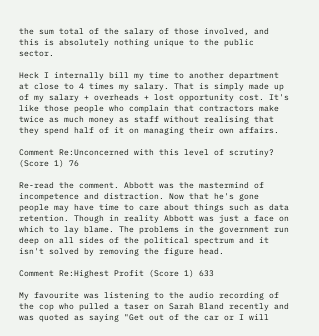the sum total of the salary of those involved, and this is absolutely nothing unique to the public sector.

Heck I internally bill my time to another department at close to 4 times my salary. That is simply made up of my salary + overheads + lost opportunity cost. It's like those people who complain that contractors make twice as much money as staff without realising that they spend half of it on managing their own affairs.

Comment Re:Unconcerned with this level of scrutiny? (Score 1) 76

Re-read the comment. Abbott was the mastermind of incompetence and distraction. Now that he's gone people may have time to care about things such as data retention. Though in reality Abbott was just a face on which to lay blame. The problems in the government run deep on all sides of the political spectrum and it isn't solved by removing the figure head.

Comment Re:Highest Profit (Score 1) 633

My favourite was listening to the audio recording of the cop who pulled a taser on Sarah Bland recently and was quoted as saying "Get out of the car or I will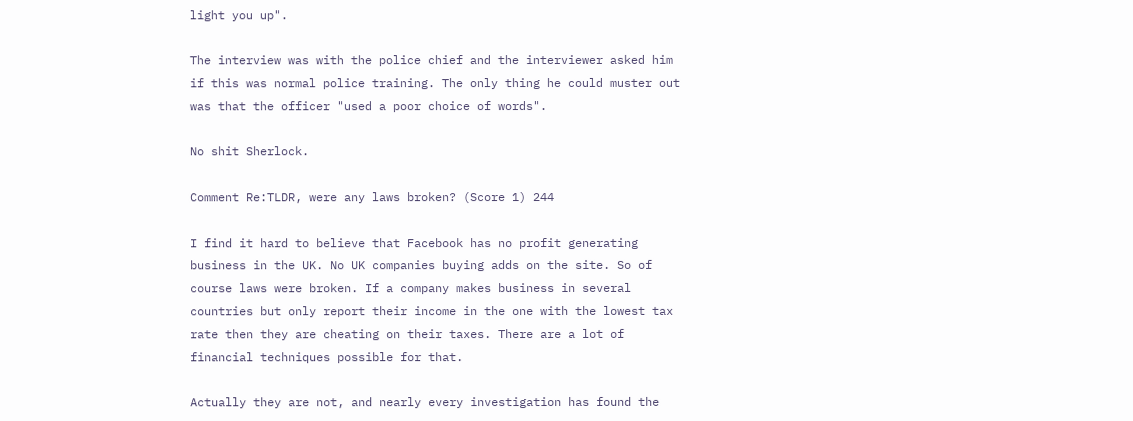light you up".

The interview was with the police chief and the interviewer asked him if this was normal police training. The only thing he could muster out was that the officer "used a poor choice of words".

No shit Sherlock.

Comment Re:TLDR, were any laws broken? (Score 1) 244

I find it hard to believe that Facebook has no profit generating business in the UK. No UK companies buying adds on the site. So of course laws were broken. If a company makes business in several countries but only report their income in the one with the lowest tax rate then they are cheating on their taxes. There are a lot of financial techniques possible for that.

Actually they are not, and nearly every investigation has found the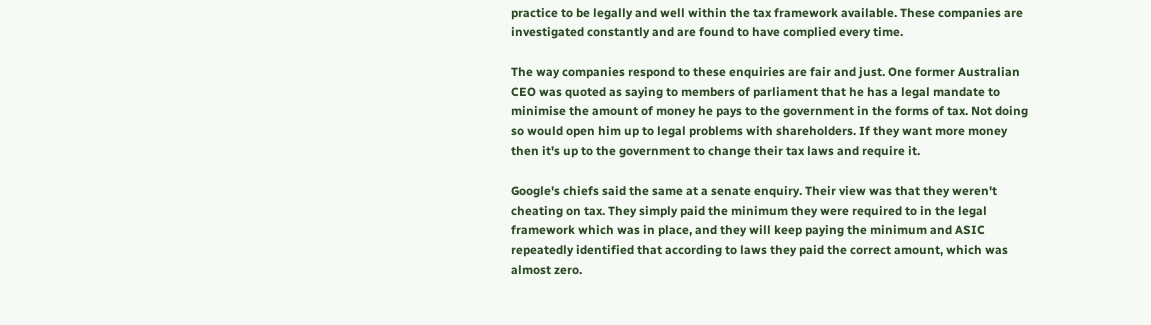practice to be legally and well within the tax framework available. These companies are investigated constantly and are found to have complied every time.

The way companies respond to these enquiries are fair and just. One former Australian CEO was quoted as saying to members of parliament that he has a legal mandate to minimise the amount of money he pays to the government in the forms of tax. Not doing so would open him up to legal problems with shareholders. If they want more money then it's up to the government to change their tax laws and require it.

Google's chiefs said the same at a senate enquiry. Their view was that they weren't cheating on tax. They simply paid the minimum they were required to in the legal framework which was in place, and they will keep paying the minimum and ASIC repeatedly identified that according to laws they paid the correct amount, which was almost zero.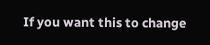If you want this to change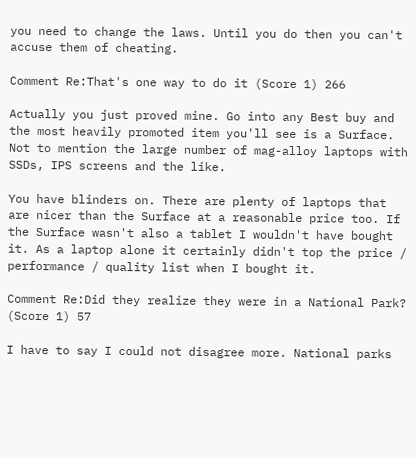you need to change the laws. Until you do then you can't accuse them of cheating.

Comment Re:That's one way to do it (Score 1) 266

Actually you just proved mine. Go into any Best buy and the most heavily promoted item you'll see is a Surface. Not to mention the large number of mag-alloy laptops with SSDs, IPS screens and the like.

You have blinders on. There are plenty of laptops that are nicer than the Surface at a reasonable price too. If the Surface wasn't also a tablet I wouldn't have bought it. As a laptop alone it certainly didn't top the price / performance / quality list when I bought it.

Comment Re:Did they realize they were in a National Park? (Score 1) 57

I have to say I could not disagree more. National parks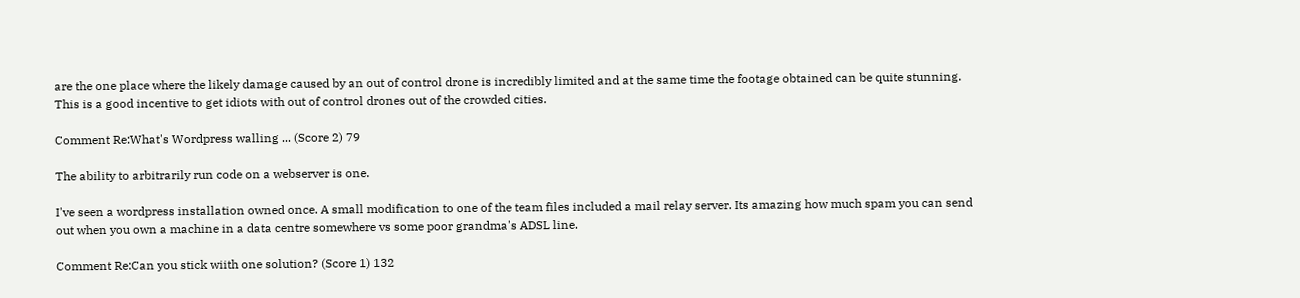are the one place where the likely damage caused by an out of control drone is incredibly limited and at the same time the footage obtained can be quite stunning. This is a good incentive to get idiots with out of control drones out of the crowded cities.

Comment Re:What's Wordpress walling ... (Score 2) 79

The ability to arbitrarily run code on a webserver is one.

I've seen a wordpress installation owned once. A small modification to one of the team files included a mail relay server. Its amazing how much spam you can send out when you own a machine in a data centre somewhere vs some poor grandma's ADSL line.

Comment Re:Can you stick wiith one solution? (Score 1) 132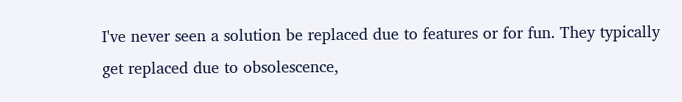I've never seen a solution be replaced due to features or for fun. They typically get replaced due to obsolescence,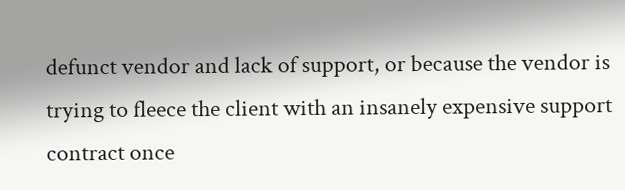defunct vendor and lack of support, or because the vendor is trying to fleece the client with an insanely expensive support contract once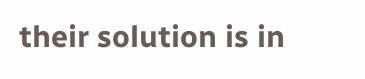their solution is in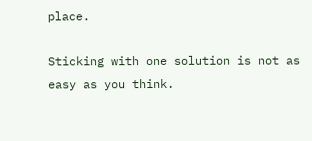place.

Sticking with one solution is not as easy as you think.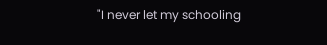"I never let my schooling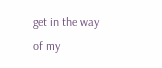get in the way of my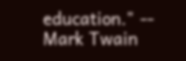education." -- Mark Twain